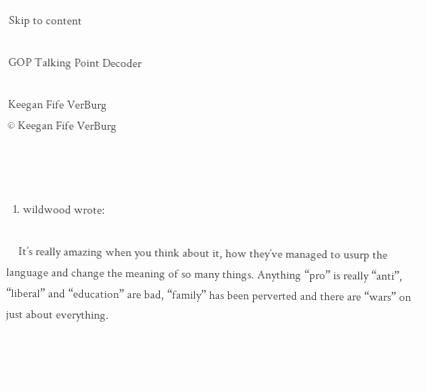Skip to content

GOP Talking Point Decoder

Keegan Fife VerBurg
© Keegan Fife VerBurg



  1. wildwood wrote:

    It’s really amazing when you think about it, how they’ve managed to usurp the language and change the meaning of so many things. Anything “pro” is really “anti”, “liberal” and “education” are bad, “family” has been perverted and there are “wars” on just about everything.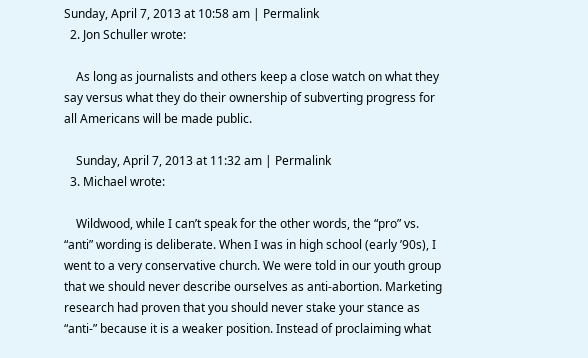Sunday, April 7, 2013 at 10:58 am | Permalink
  2. Jon Schuller wrote:

    As long as journalists and others keep a close watch on what they say versus what they do their ownership of subverting progress for all Americans will be made public.

    Sunday, April 7, 2013 at 11:32 am | Permalink
  3. Michael wrote:

    Wildwood, while I can’t speak for the other words, the “pro” vs. “anti” wording is deliberate. When I was in high school (early ’90s), I went to a very conservative church. We were told in our youth group that we should never describe ourselves as anti-abortion. Marketing research had proven that you should never stake your stance as “anti-” because it is a weaker position. Instead of proclaiming what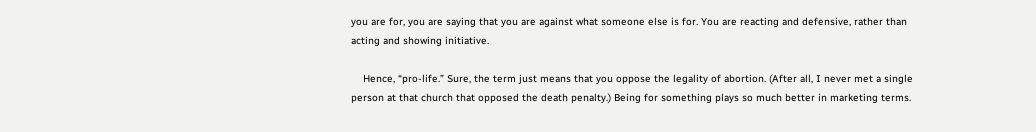you are for, you are saying that you are against what someone else is for. You are reacting and defensive, rather than acting and showing initiative.

    Hence, “pro-life.” Sure, the term just means that you oppose the legality of abortion. (After all, I never met a single person at that church that opposed the death penalty.) Being for something plays so much better in marketing terms.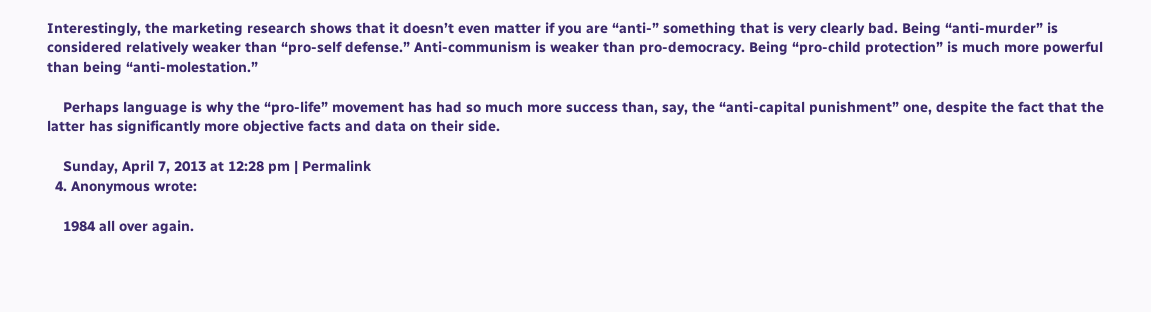Interestingly, the marketing research shows that it doesn’t even matter if you are “anti-” something that is very clearly bad. Being “anti-murder” is considered relatively weaker than “pro-self defense.” Anti-communism is weaker than pro-democracy. Being “pro-child protection” is much more powerful than being “anti-molestation.”

    Perhaps language is why the “pro-life” movement has had so much more success than, say, the “anti-capital punishment” one, despite the fact that the latter has significantly more objective facts and data on their side.

    Sunday, April 7, 2013 at 12:28 pm | Permalink
  4. Anonymous wrote:

    1984 all over again.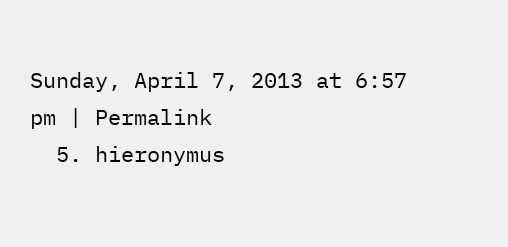Sunday, April 7, 2013 at 6:57 pm | Permalink
  5. hieronymus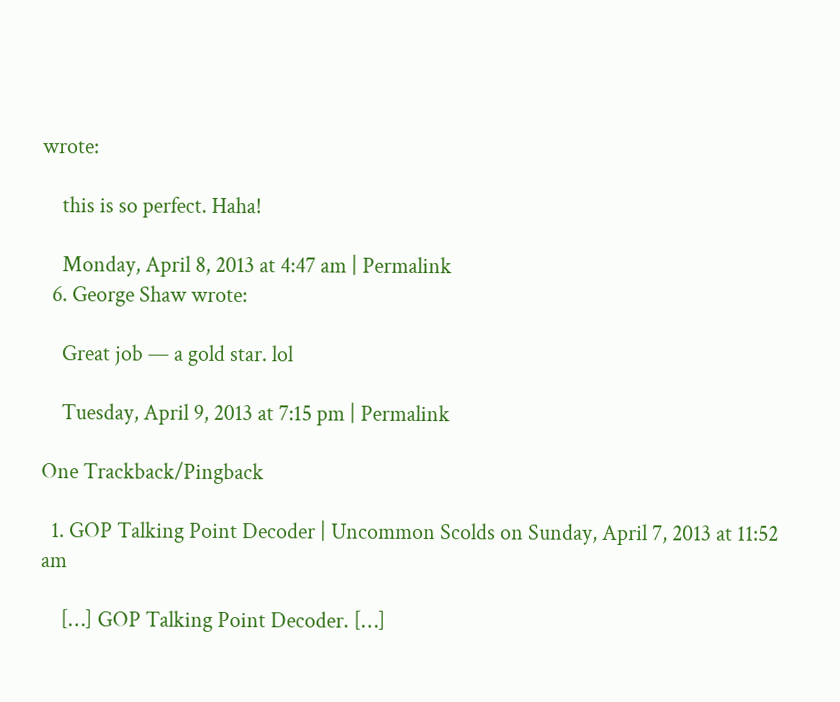wrote:

    this is so perfect. Haha!

    Monday, April 8, 2013 at 4:47 am | Permalink
  6. George Shaw wrote:

    Great job — a gold star. lol

    Tuesday, April 9, 2013 at 7:15 pm | Permalink

One Trackback/Pingback

  1. GOP Talking Point Decoder | Uncommon Scolds on Sunday, April 7, 2013 at 11:52 am

    […] GOP Talking Point Decoder. […]